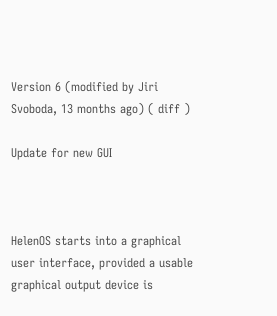Version 6 (modified by Jiri Svoboda, 13 months ago) ( diff )

Update for new GUI



HelenOS starts into a graphical user interface, provided a usable graphical output device is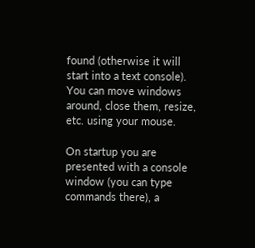found (otherwise it will start into a text console). You can move windows around, close them, resize, etc. using your mouse.

On startup you are presented with a console window (you can type commands there), a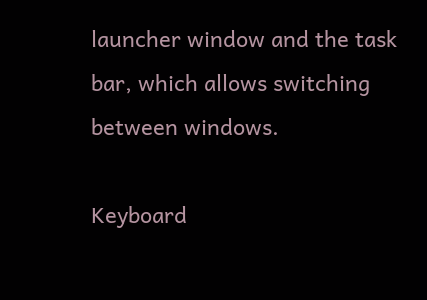launcher window and the task bar, which allows switching between windows.

Keyboard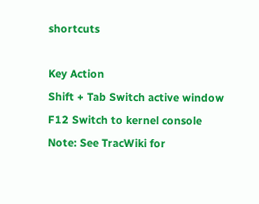shortcuts

Key Action
Shift + Tab Switch active window
F12 Switch to kernel console
Note: See TracWiki for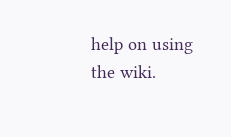help on using the wiki.